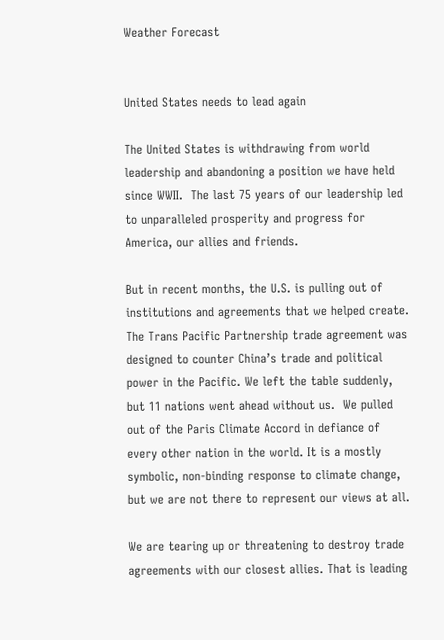Weather Forecast


United States needs to lead again

The United States is withdrawing from world leadership and abandoning a position we have held since WWII.  The last 75 years of our leadership led to unparalleled prosperity and progress for America, our allies and friends.

But in recent months, the U.S. is pulling out of institutions and agreements that we helped create.  The Trans Pacific Partnership trade agreement was designed to counter China’s trade and political power in the Pacific. We left the table suddenly, but 11 nations went ahead without us.  We pulled out of the Paris Climate Accord in defiance of every other nation in the world. It is a mostly symbolic, non-binding response to climate change, but we are not there to represent our views at all.

We are tearing up or threatening to destroy trade agreements with our closest allies. That is leading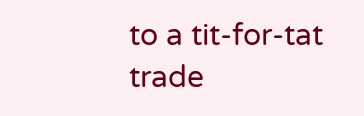to a tit-for-tat trade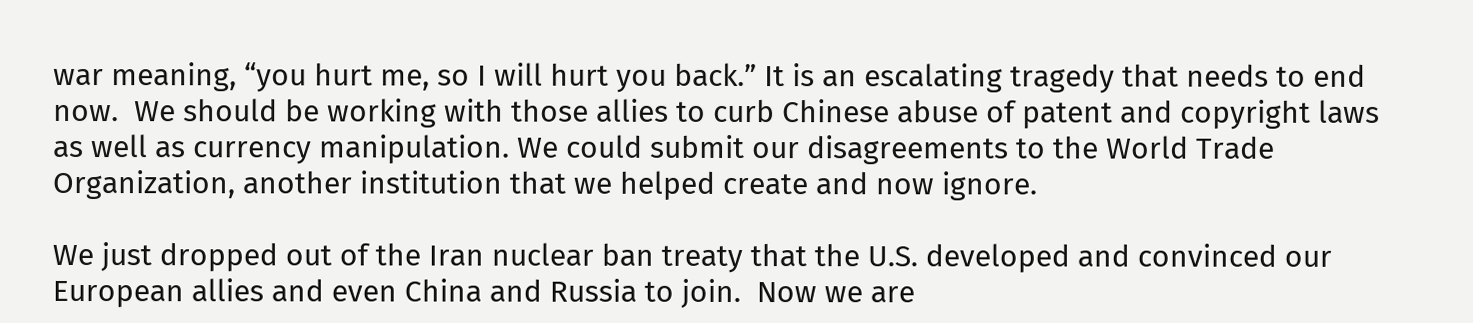war meaning, “you hurt me, so I will hurt you back.” It is an escalating tragedy that needs to end now.  We should be working with those allies to curb Chinese abuse of patent and copyright laws as well as currency manipulation. We could submit our disagreements to the World Trade Organization, another institution that we helped create and now ignore.

We just dropped out of the Iran nuclear ban treaty that the U.S. developed and convinced our European allies and even China and Russia to join.  Now we are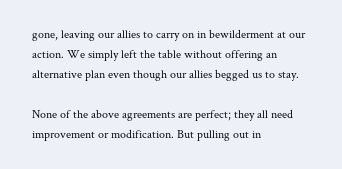gone, leaving our allies to carry on in bewilderment at our action. We simply left the table without offering an alternative plan even though our allies begged us to stay.

None of the above agreements are perfect; they all need improvement or modification. But pulling out in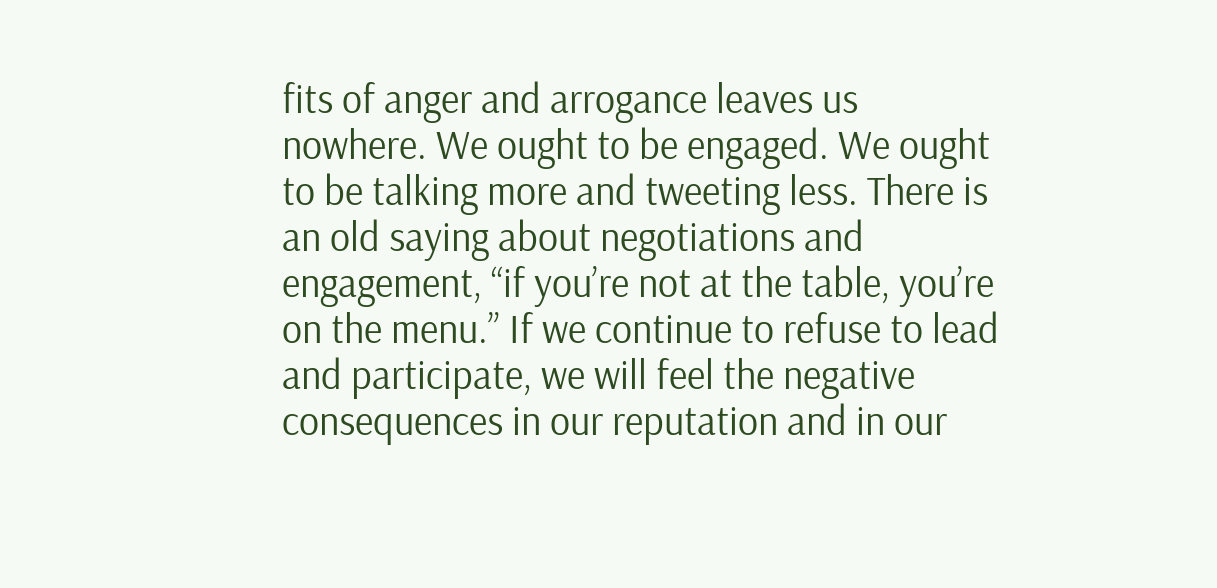fits of anger and arrogance leaves us nowhere. We ought to be engaged. We ought to be talking more and tweeting less. There is an old saying about negotiations and engagement, “if you’re not at the table, you’re on the menu.” If we continue to refuse to lead and participate, we will feel the negative consequences in our reputation and in our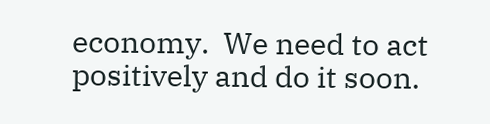economy.  We need to act positively and do it soon.